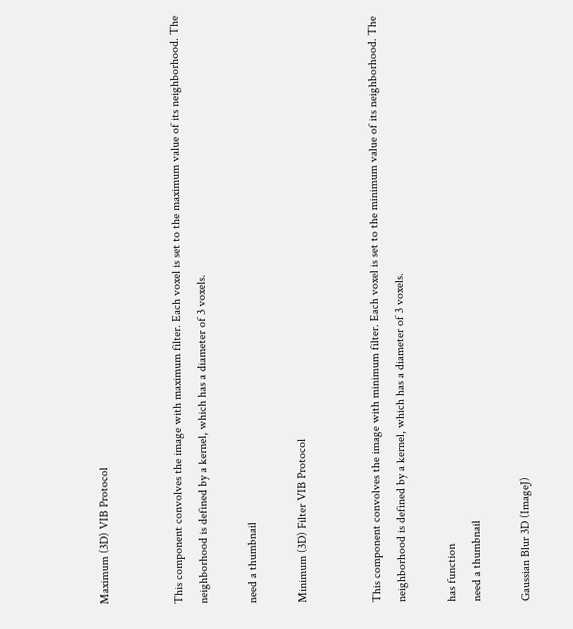Maximum (3D) VIB Protocol


This component convolves the image with maximum filter. Each voxel is set to the maximum value of its neighborhood. The neighborhood is defined by a kernel, which has a diameter of 3 voxels.

need a thumbnail

Minimum (3D) Filter VIB Protocol


This component convolves the image with minimum filter. Each voxel is set to the minimum value of its neighborhood. The neighborhood is defined by a kernel, which has a diameter of 3 voxels.

has function
need a thumbnail

Gaussian Blur 3D (ImageJ)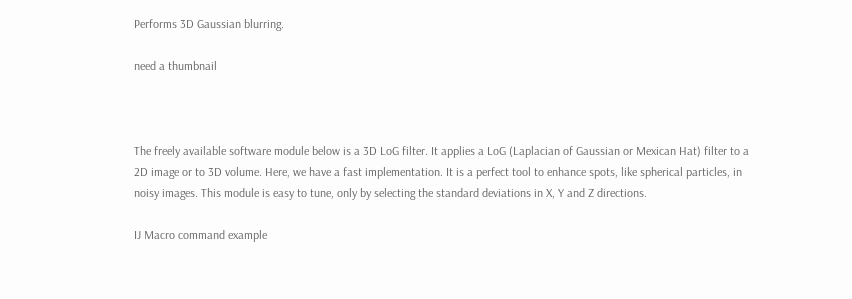Performs 3D Gaussian blurring.

need a thumbnail



The freely available software module below is a 3D LoG filter. It applies a LoG (Laplacian of Gaussian or Mexican Hat) filter to a 2D image or to 3D volume. Here, we have a fast implementation. It is a perfect tool to enhance spots, like spherical particles, in noisy images. This module is easy to tune, only by selecting the standard deviations in X, Y and Z directions.

IJ Macro command example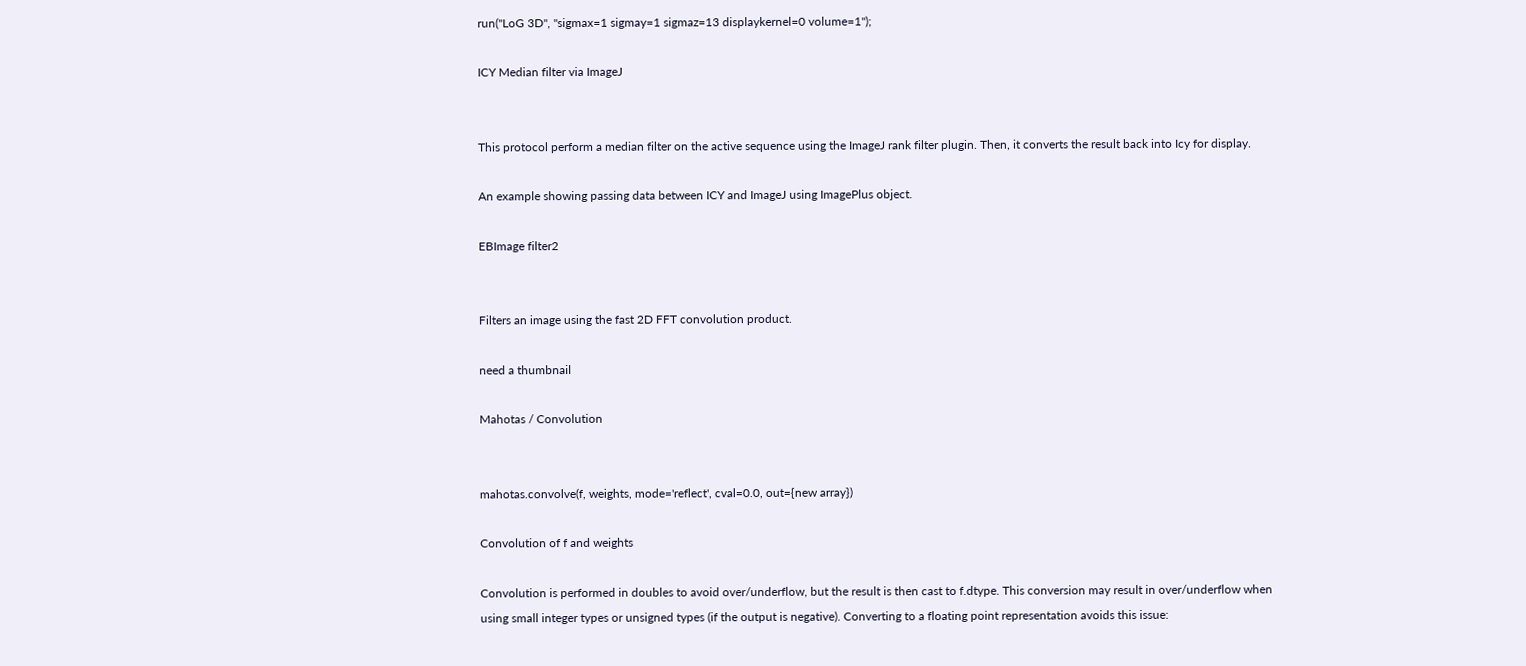run("LoG 3D", "sigmax=1 sigmay=1 sigmaz=13 displaykernel=0 volume=1");

ICY Median filter via ImageJ


This protocol perform a median filter on the active sequence using the ImageJ rank filter plugin. Then, it converts the result back into Icy for display.

An example showing passing data between ICY and ImageJ using ImagePlus object.

EBImage filter2


Filters an image using the fast 2D FFT convolution product.

need a thumbnail

Mahotas / Convolution


mahotas.convolve(f, weights, mode='reflect', cval=0.0, out={new array})

Convolution of f and weights

Convolution is performed in doubles to avoid over/underflow, but the result is then cast to f.dtype. This conversion may result in over/underflow when using small integer types or unsigned types (if the output is negative). Converting to a floating point representation avoids this issue: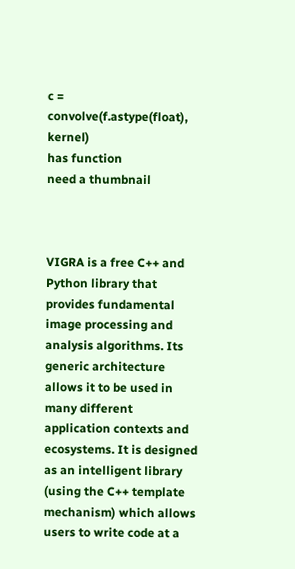c = convolve(f.astype(float), kernel)
has function
need a thumbnail



VIGRA is a free C++ and Python library that provides fundamental image processing and analysis algorithms. Its generic architecture allows it to be used in many different application contexts and ecosystems. It is designed as an intelligent library (using the C++ template mechanism) which allows users to write code at a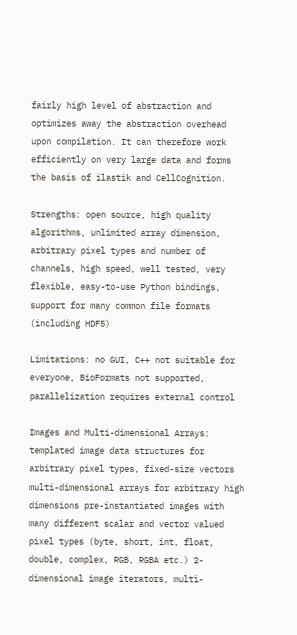fairly high level of abstraction and optimizes away the abstraction overhead upon compilation. It can therefore work efficiently on very large data and forms the basis of ilastik and CellCognition.

Strengths: open source, high quality algorithms, unlimited array dimension, arbitrary pixel types and number of channels, high speed, well tested, very flexible, easy-to-use Python bindings, support for many common file formats (including HDF5)

Limitations: no GUI, C++ not suitable for everyone, BioFormats not supported, parallelization requires external control

Images and Multi-dimensional Arrays: templated image data structures for arbitrary pixel types, fixed-size vectors multi-dimensional arrays for arbitrary high dimensions pre-instantiated images with many different scalar and vector valued pixel types (byte, short, int, float, double, complex, RGB, RGBA etc.) 2-dimensional image iterators, multi-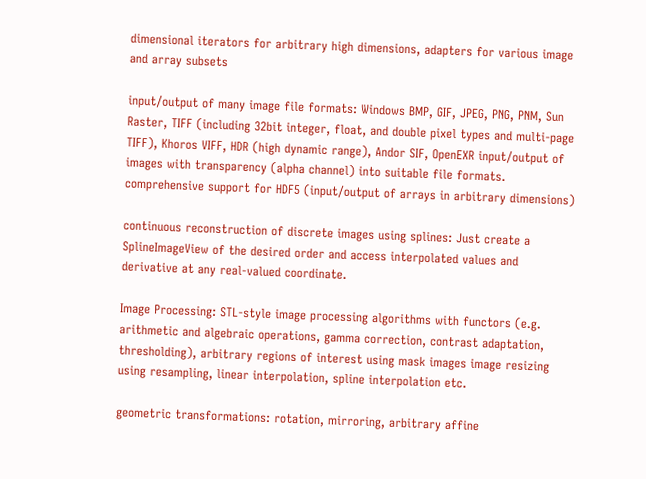dimensional iterators for arbitrary high dimensions, adapters for various image and array subsets

input/output of many image file formats: Windows BMP, GIF, JPEG, PNG, PNM, Sun Raster, TIFF (including 32bit integer, float, and double pixel types and multi-page TIFF), Khoros VIFF, HDR (high dynamic range), Andor SIF, OpenEXR input/output of images with transparency (alpha channel) into suitable file formats. comprehensive support for HDF5 (input/output of arrays in arbitrary dimensions)

continuous reconstruction of discrete images using splines: Just create a SplineImageView of the desired order and access interpolated values and derivative at any real-valued coordinate.

Image Processing: STL-style image processing algorithms with functors (e.g. arithmetic and algebraic operations, gamma correction, contrast adaptation, thresholding), arbitrary regions of interest using mask images image resizing using resampling, linear interpolation, spline interpolation etc.

geometric transformations: rotation, mirroring, arbitrary affine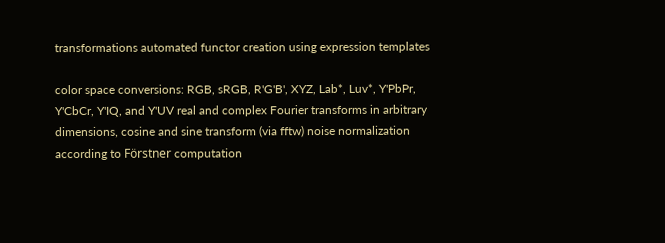transformations automated functor creation using expression templates

color space conversions: RGB, sRGB, R'G'B', XYZ, Lab*, Luv*, Y'PbPr, Y'CbCr, Y'IQ, and Y'UV real and complex Fourier transforms in arbitrary dimensions, cosine and sine transform (via fftw) noise normalization according to Förstner computation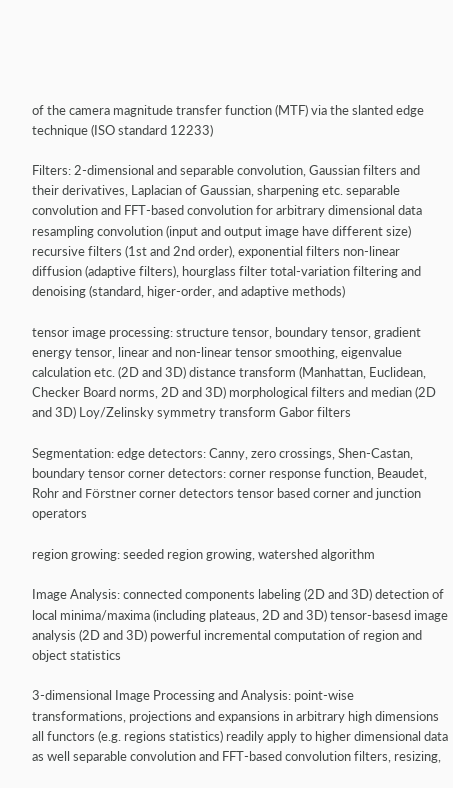of the camera magnitude transfer function (MTF) via the slanted edge technique (ISO standard 12233)

Filters: 2-dimensional and separable convolution, Gaussian filters and their derivatives, Laplacian of Gaussian, sharpening etc. separable convolution and FFT-based convolution for arbitrary dimensional data resampling convolution (input and output image have different size) recursive filters (1st and 2nd order), exponential filters non-linear diffusion (adaptive filters), hourglass filter total-variation filtering and denoising (standard, higer-order, and adaptive methods)

tensor image processing: structure tensor, boundary tensor, gradient energy tensor, linear and non-linear tensor smoothing, eigenvalue calculation etc. (2D and 3D) distance transform (Manhattan, Euclidean, Checker Board norms, 2D and 3D) morphological filters and median (2D and 3D) Loy/Zelinsky symmetry transform Gabor filters

Segmentation: edge detectors: Canny, zero crossings, Shen-Castan, boundary tensor corner detectors: corner response function, Beaudet, Rohr and Förstner corner detectors tensor based corner and junction operators

region growing: seeded region growing, watershed algorithm

Image Analysis: connected components labeling (2D and 3D) detection of local minima/maxima (including plateaus, 2D and 3D) tensor-basesd image analysis (2D and 3D) powerful incremental computation of region and object statistics

3-dimensional Image Processing and Analysis: point-wise transformations, projections and expansions in arbitrary high dimensions all functors (e.g. regions statistics) readily apply to higher dimensional data as well separable convolution and FFT-based convolution filters, resizing,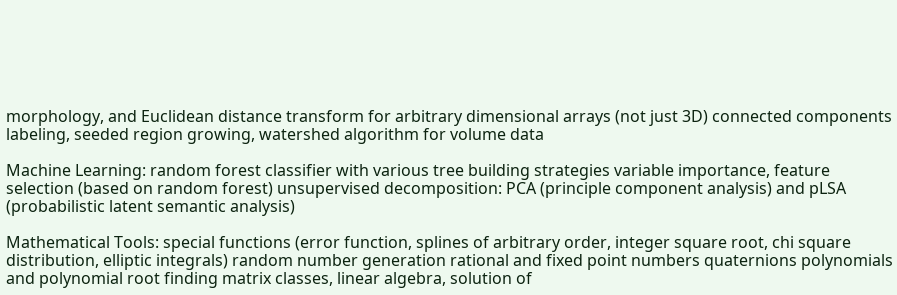morphology, and Euclidean distance transform for arbitrary dimensional arrays (not just 3D) connected components labeling, seeded region growing, watershed algorithm for volume data

Machine Learning: random forest classifier with various tree building strategies variable importance, feature selection (based on random forest) unsupervised decomposition: PCA (principle component analysis) and pLSA (probabilistic latent semantic analysis)

Mathematical Tools: special functions (error function, splines of arbitrary order, integer square root, chi square distribution, elliptic integrals) random number generation rational and fixed point numbers quaternions polynomials and polynomial root finding matrix classes, linear algebra, solution of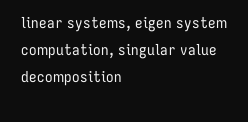linear systems, eigen system computation, singular value decomposition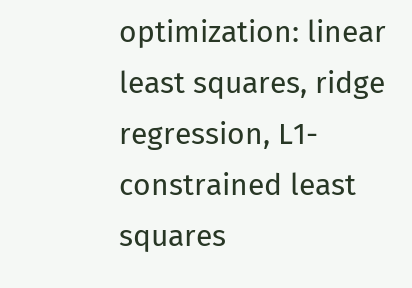optimization: linear least squares, ridge regression, L1-constrained least squares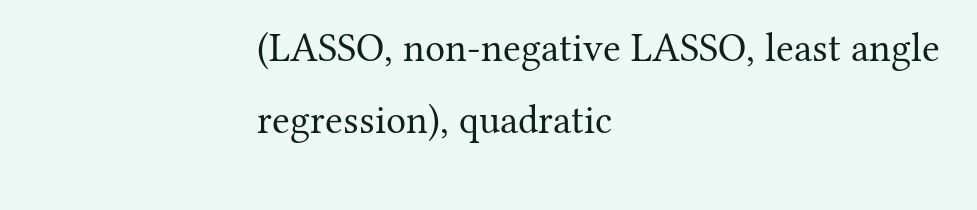(LASSO, non-negative LASSO, least angle regression), quadratic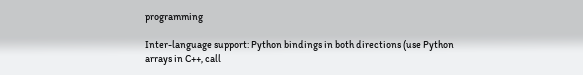programming

Inter-language support: Python bindings in both directions (use Python arrays in C++, call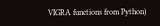VIGRA functions from Python)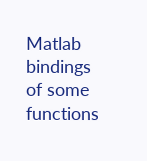Matlab bindings of some functions